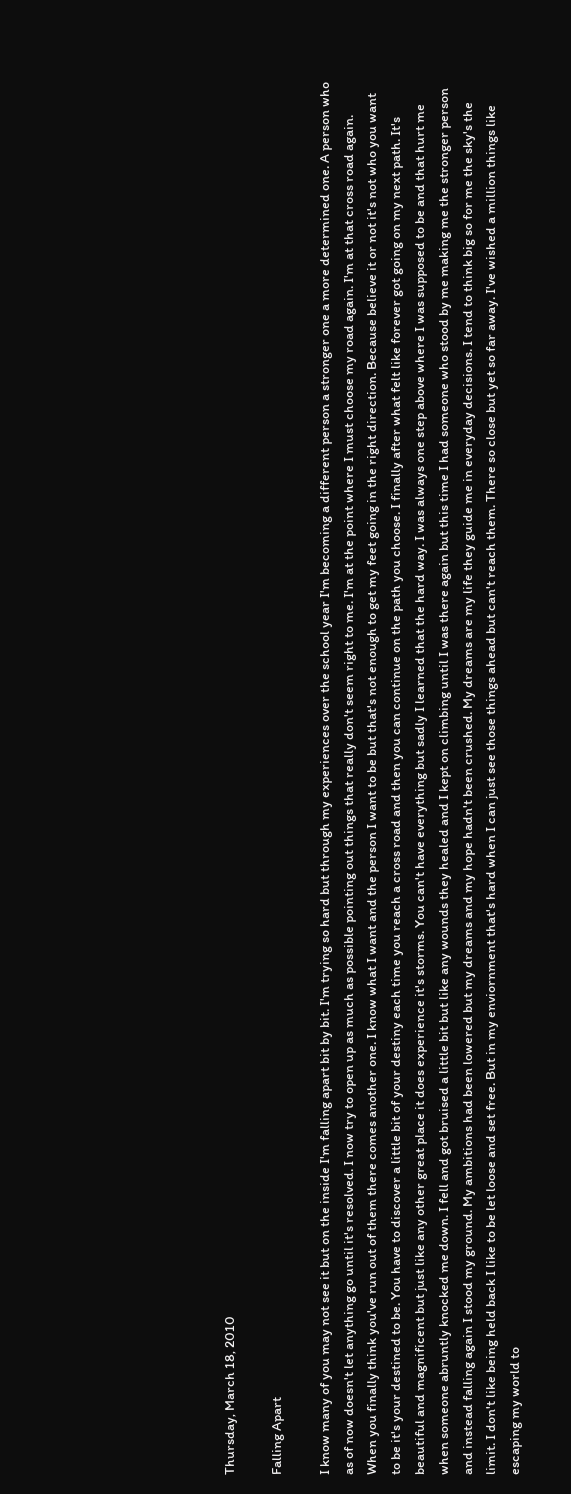Thursday, March 18, 2010

Falling Apart

I know many of you may not see it but on the inside I'm falling apart bit by bit. I'm trying so hard but through my experiences over the school year I'm becoming a different person a stronger one a more determined one. A person who as of now doesn't let anything go until it's resolved. I now try to open up as much as possible pointing out things that really don't seem right to me. I'm at the point where I must choose my road again. I'm at that cross road again. When you finally think you've run out of them there comes another one. I know what I want and the person I want to be but that's not enough to get my feet going in the right direction. Because believe it or not it's not who you want to be it's your destined to be. You have to discover a little bit of your destiny each time you reach a cross road and then you can continue on the path you choose. I finally after what felt like forever got going on my next path. It's beautiful and magnificent but just like any other great place it does experience it's storms. You can't have everything but sadly I learned that the hard way. I was always one step above where I was supposed to be and that hurt me when someone abruntly knocked me down. I fell and got bruised a little bit but like any wounds they healed and I kept on climbing until I was there again but this time I had someone who stood by me making me the stronger person and instead falling again I stood my ground. My ambitions had been lowered but my dreams and my hope hadn't been crushed. My dreams are my life they guide me in everyday decisions. I tend to think big so for me the sky's the limit. I don't like being held back I like to be let loose and set free. But in my enviornment that's hard when I can just see those things ahead but can't reach them. There so close but yet so far away. I've wished a million things like escaping my world to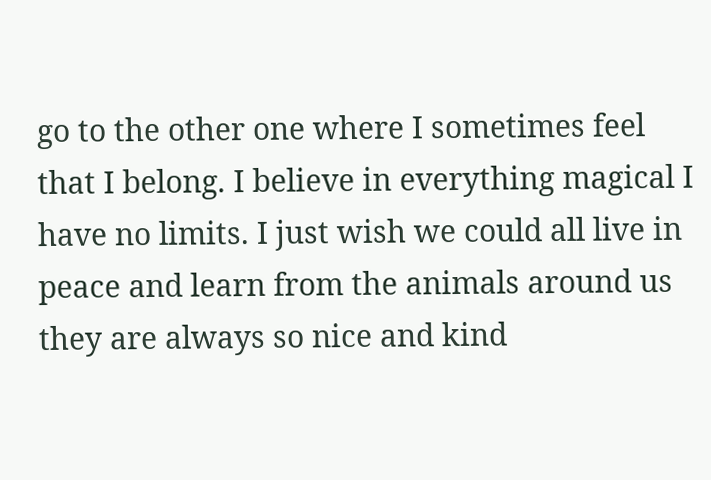go to the other one where I sometimes feel that I belong. I believe in everything magical I have no limits. I just wish we could all live in peace and learn from the animals around us they are always so nice and kind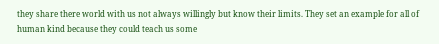they share there world with us not always willingly but know their limits. They set an example for all of human kind because they could teach us some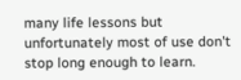many life lessons but unfortunately most of use don't stop long enough to learn.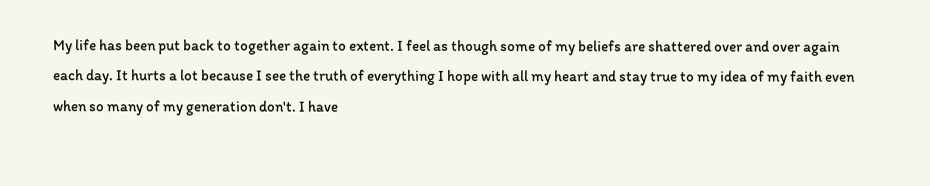My life has been put back to together again to extent. I feel as though some of my beliefs are shattered over and over again each day. It hurts a lot because I see the truth of everything I hope with all my heart and stay true to my idea of my faith even when so many of my generation don't. I have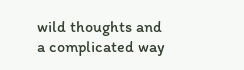wild thoughts and a complicated way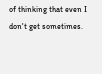of thinking that even I don't get sometimes.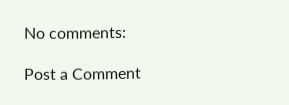No comments:

Post a Comment